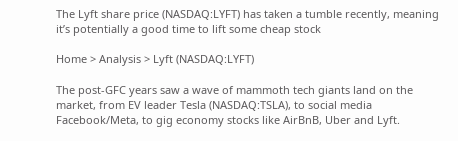The Lyft share price (NASDAQ:LYFT) has taken a tumble recently, meaning it’s potentially a good time to lift some cheap stock

Home > Analysis > Lyft (NASDAQ:LYFT)

The post-GFC years saw a wave of mammoth tech giants land on the market, from EV leader Tesla (NASDAQ:TSLA), to social media Facebook/Meta, to gig economy stocks like AirBnB, Uber and Lyft.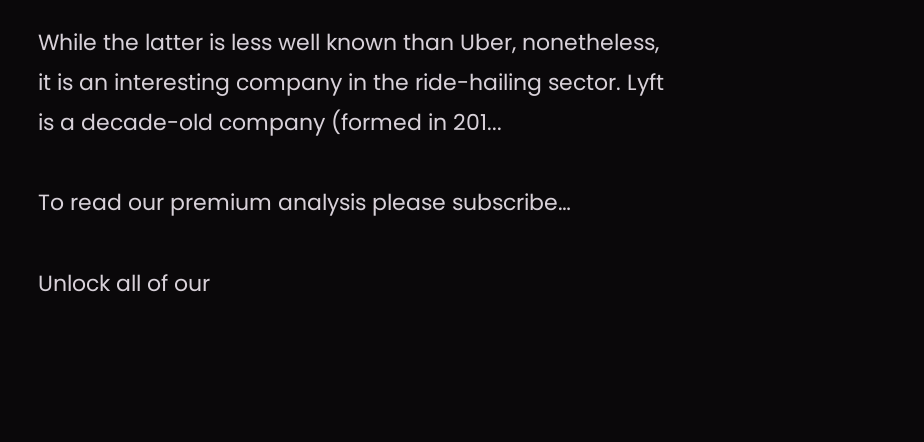While the latter is less well known than Uber, nonetheless, it is an interesting company in the ride-hailing sector. Lyft is a decade-old company (formed in 201...

To read our premium analysis please subscribe…

Unlock all of our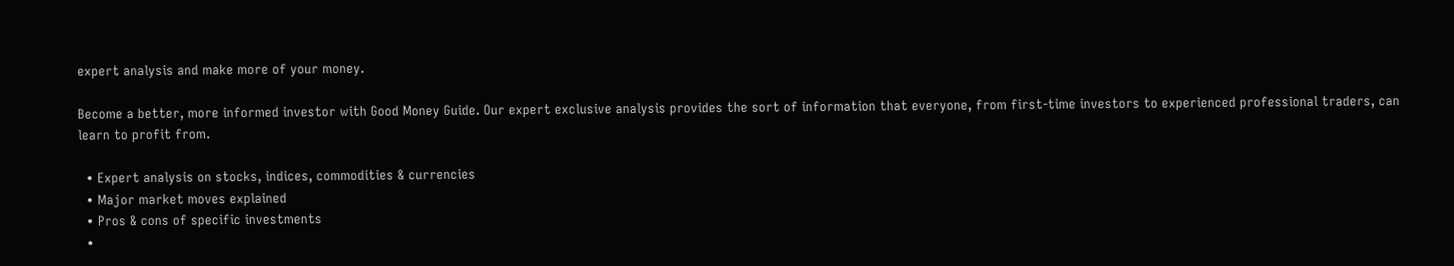expert analysis and make more of your money.

Become a better, more informed investor with Good Money Guide. Our expert exclusive analysis provides the sort of information that everyone, from first-time investors to experienced professional traders, can learn to profit from.

  • Expert analysis on stocks, indices, commodities & currencies
  • Major market moves explained
  • Pros & cons of specific investments
  •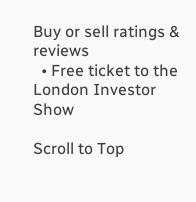Buy or sell ratings & reviews
  • Free ticket to the London Investor Show

Scroll to Top